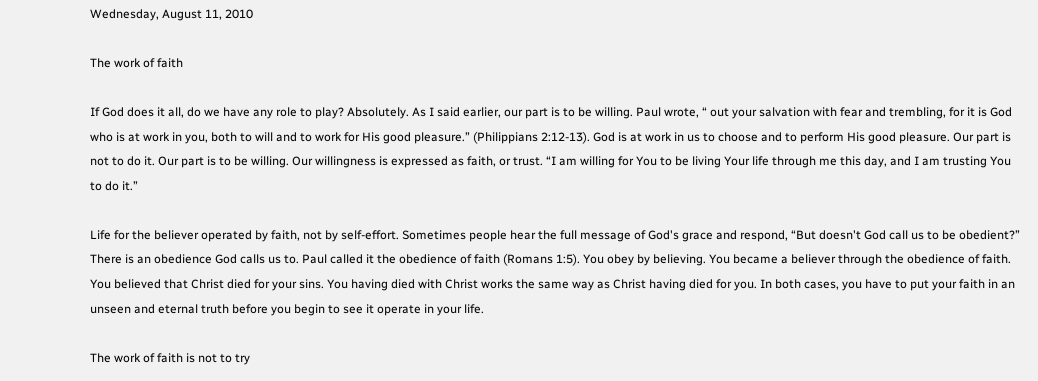Wednesday, August 11, 2010

The work of faith

If God does it all, do we have any role to play? Absolutely. As I said earlier, our part is to be willing. Paul wrote, “ out your salvation with fear and trembling, for it is God who is at work in you, both to will and to work for His good pleasure.” (Philippians 2:12-13). God is at work in us to choose and to perform His good pleasure. Our part is not to do it. Our part is to be willing. Our willingness is expressed as faith, or trust. “I am willing for You to be living Your life through me this day, and I am trusting You to do it.”

Life for the believer operated by faith, not by self-effort. Sometimes people hear the full message of God's grace and respond, “But doesn't God call us to be obedient?” There is an obedience God calls us to. Paul called it the obedience of faith (Romans 1:5). You obey by believing. You became a believer through the obedience of faith. You believed that Christ died for your sins. You having died with Christ works the same way as Christ having died for you. In both cases, you have to put your faith in an unseen and eternal truth before you begin to see it operate in your life.

The work of faith is not to try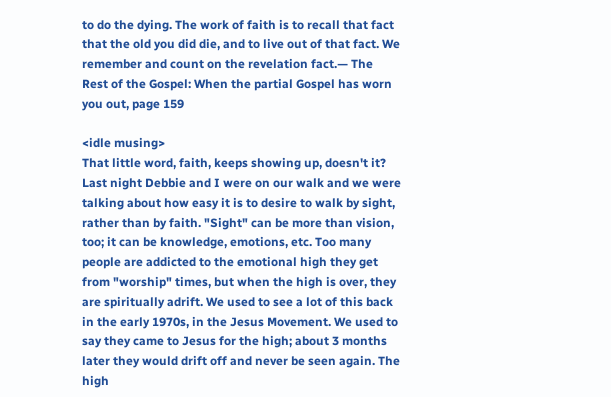to do the dying. The work of faith is to recall that fact that the old you did die, and to live out of that fact. We remember and count on the revelation fact.— The Rest of the Gospel: When the partial Gospel has worn you out, page 159

<idle musing>
That little word, faith, keeps showing up, doesn't it? Last night Debbie and I were on our walk and we were talking about how easy it is to desire to walk by sight, rather than by faith. "Sight" can be more than vision, too; it can be knowledge, emotions, etc. Too many people are addicted to the emotional high they get from "worship" times, but when the high is over, they are spiritually adrift. We used to see a lot of this back in the early 1970s, in the Jesus Movement. We used to say they came to Jesus for the high; about 3 months later they would drift off and never be seen again. The high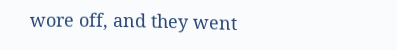wore off, and they went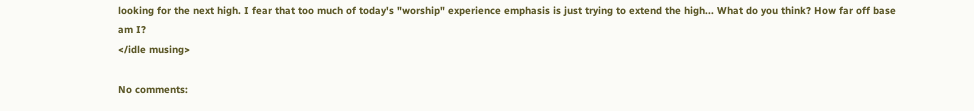looking for the next high. I fear that too much of today's "worship" experience emphasis is just trying to extend the high... What do you think? How far off base am I?
</idle musing>

No comments: